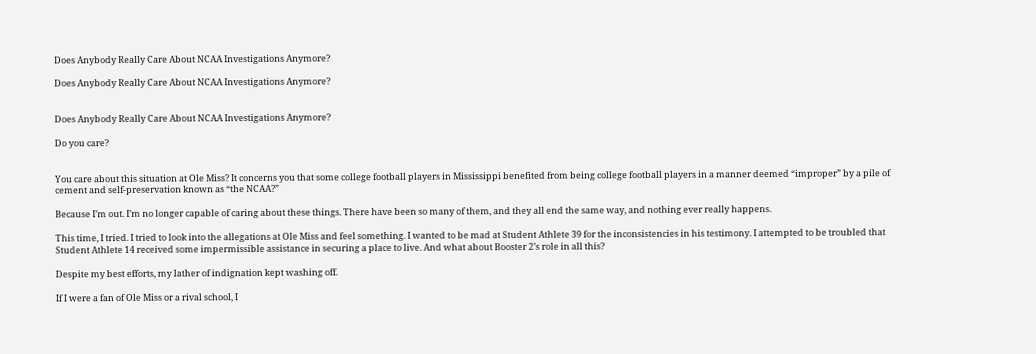Does Anybody Really Care About NCAA Investigations Anymore?

Does Anybody Really Care About NCAA Investigations Anymore?


Does Anybody Really Care About NCAA Investigations Anymore?

Do you care?


You care about this situation at Ole Miss? It concerns you that some college football players in Mississippi benefited from being college football players in a manner deemed “improper” by a pile of cement and self-preservation known as “the NCAA?”

Because I’m out. I’m no longer capable of caring about these things. There have been so many of them, and they all end the same way, and nothing ever really happens.

This time, I tried. I tried to look into the allegations at Ole Miss and feel something. I wanted to be mad at Student Athlete 39 for the inconsistencies in his testimony. I attempted to be troubled that Student Athlete 14 received some impermissible assistance in securing a place to live. And what about Booster 2’s role in all this?

Despite my best efforts, my lather of indignation kept washing off.

If I were a fan of Ole Miss or a rival school, I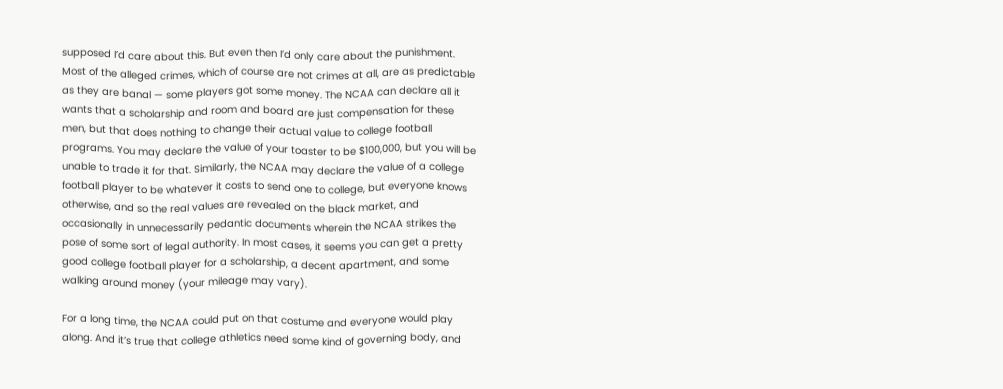supposed I’d care about this. But even then I’d only care about the punishment. Most of the alleged crimes, which of course are not crimes at all, are as predictable as they are banal — some players got some money. The NCAA can declare all it wants that a scholarship and room and board are just compensation for these men, but that does nothing to change their actual value to college football programs. You may declare the value of your toaster to be $100,000, but you will be unable to trade it for that. Similarly, the NCAA may declare the value of a college football player to be whatever it costs to send one to college, but everyone knows otherwise, and so the real values are revealed on the black market, and occasionally in unnecessarily pedantic documents wherein the NCAA strikes the pose of some sort of legal authority. In most cases, it seems you can get a pretty good college football player for a scholarship, a decent apartment, and some walking around money (your mileage may vary).

For a long time, the NCAA could put on that costume and everyone would play along. And it’s true that college athletics need some kind of governing body, and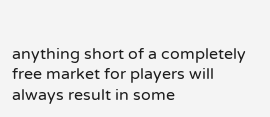anything short of a completely free market for players will always result in some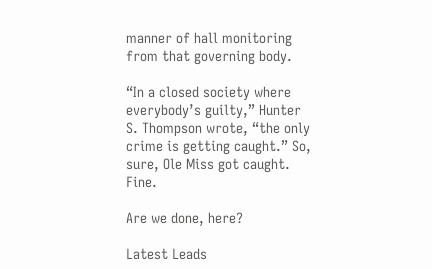manner of hall monitoring from that governing body.

“In a closed society where everybody’s guilty,” Hunter S. Thompson wrote, “the only crime is getting caught.” So, sure, Ole Miss got caught. Fine.

Are we done, here?

Latest Leads